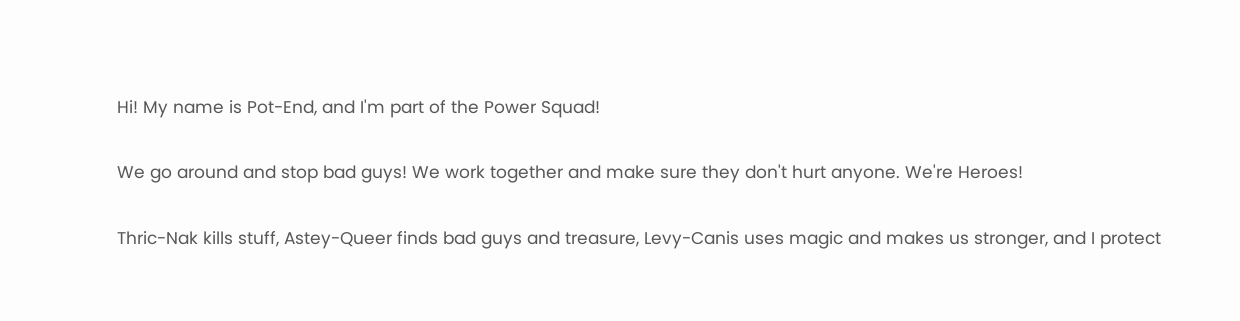Hi! My name is Pot-End, and I'm part of the Power Squad!

We go around and stop bad guys! We work together and make sure they don't hurt anyone. We're Heroes!

Thric-Nak kills stuff, Astey-Queer finds bad guys and treasure, Levy-Canis uses magic and makes us stronger, and I protect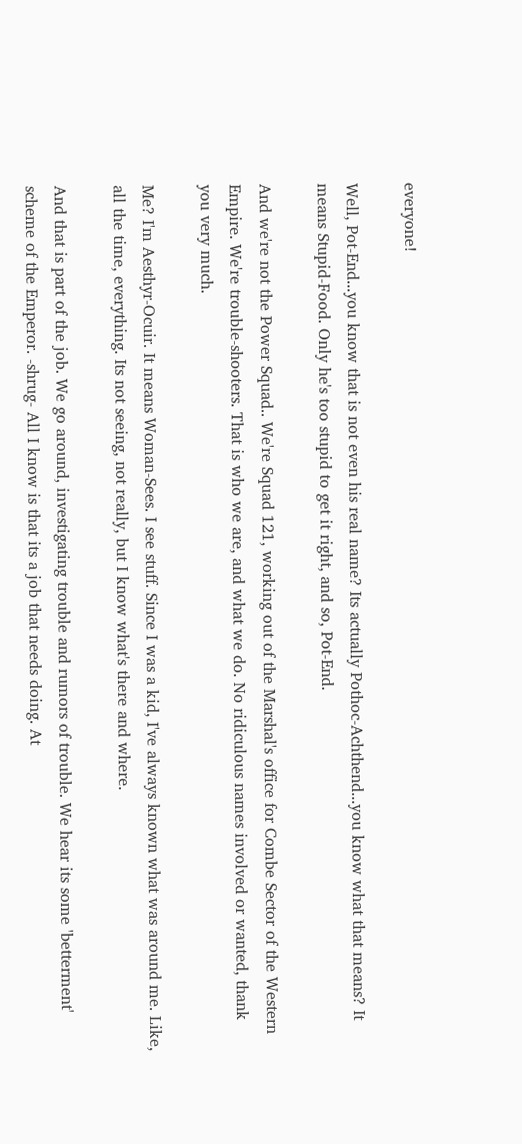everyone!

Well, Pot-End...you know that is not even his real name? Its actually Pothoc-Achthend...you know what that means? It means Stupid-Food. Only he's too stupid to get it right, and so, Pot-End.

And we're not the Power Squad.. We're Squad 121, working out of the Marshal's office for Combe Sector of the Western Empire. We're trouble-shooters. That is who we are, and what we do. No ridiculous names involved or wanted, thank you very much.

Me? I'm Aesthyr-Ocuir. It means Woman-Sees. I see stuff. Since I was a kid, I've always known what was around me. Like, all the time, everything. Its not seeing, not really, but I know what's there and where.

And that is part of the job. We go around, investigating trouble and rumors of trouble. We hear its some 'betterment' scheme of the Emperor. -shrug- All I know is that its a job that needs doing. At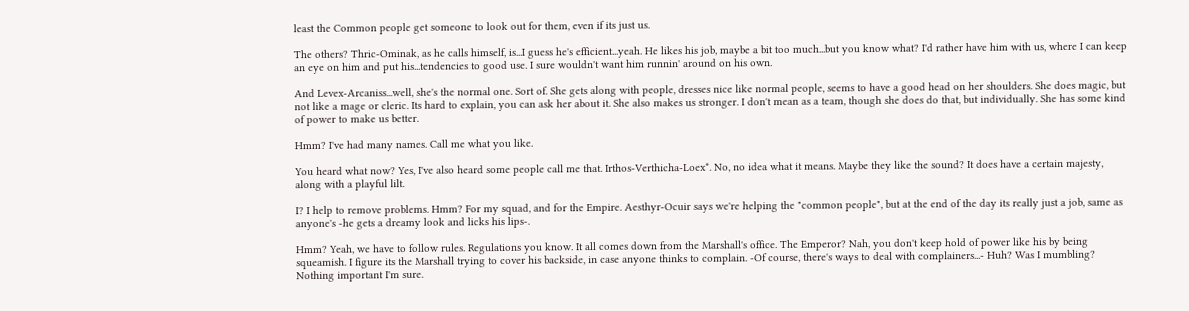least the Common people get someone to look out for them, even if its just us.

The others? Thric-Ominak, as he calls himself, is...I guess he's efficient...yeah. He likes his job, maybe a bit too much...but you know what? I'd rather have him with us, where I can keep an eye on him and put his...tendencies to good use. I sure wouldn't want him runnin' around on his own.

And Levex-Arcaniss...well, she's the normal one. Sort of. She gets along with people, dresses nice like normal people, seems to have a good head on her shoulders. She does magic, but not like a mage or cleric. Its hard to explain, you can ask her about it. She also makes us stronger. I don't mean as a team, though she does do that, but individually. She has some kind of power to make us better.

Hmm? I've had many names. Call me what you like.

You heard what now? Yes, I've also heard some people call me that. Irthos-Verthicha-Loex*. No, no idea what it means. Maybe they like the sound? It does have a certain majesty, along with a playful lilt.

I? I help to remove problems. Hmm? For my squad, and for the Empire. Aesthyr-Ocuir says we're helping the "common people", but at the end of the day its really just a job, same as anyone's -he gets a dreamy look and licks his lips-.

Hmm? Yeah, we have to follow rules. Regulations you know. It all comes down from the Marshall's office. The Emperor? Nah, you don't keep hold of power like his by being squeamish. I figure its the Marshall trying to cover his backside, in case anyone thinks to complain. -Of course, there's ways to deal with complainers...- Huh? Was I mumbling? Nothing important I'm sure.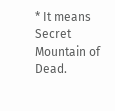* It means Secret Mountain of Dead.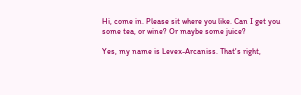Hi, come in. Please sit where you like. Can I get you some tea, or wine? Or maybe some juice?

Yes, my name is Levex-Arcaniss. That's right,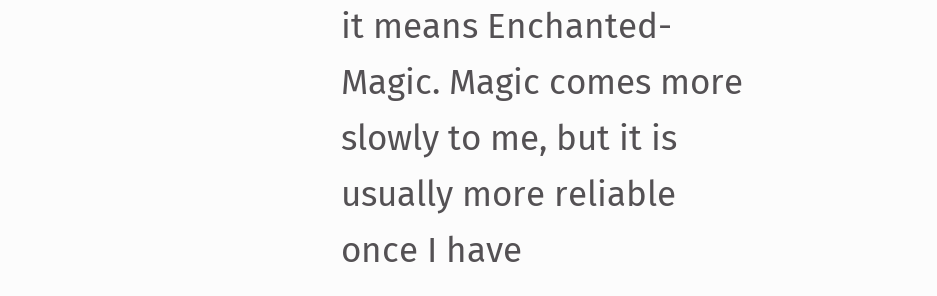it means Enchanted-Magic. Magic comes more slowly to me, but it is usually more reliable once I have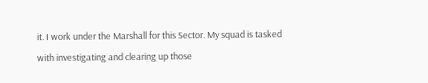it. I work under the Marshall for this Sector. My squad is tasked with investigating and clearing up those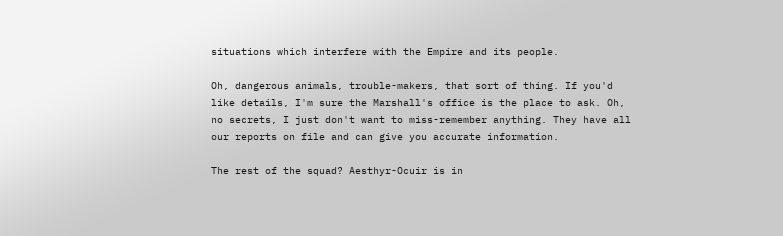situations which interfere with the Empire and its people.

Oh, dangerous animals, trouble-makers, that sort of thing. If you'd like details, I'm sure the Marshall's office is the place to ask. Oh, no secrets, I just don't want to miss-remember anything. They have all our reports on file and can give you accurate information.

The rest of the squad? Aesthyr-Ocuir is in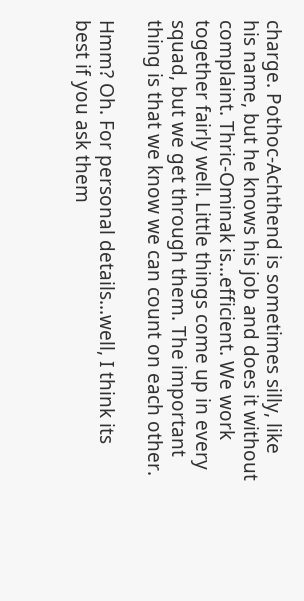charge. Pothoc-Achthend is sometimes silly, like his name, but he knows his job and does it without complaint. Thric-Ominak is...efficient. We work together fairly well. Little things come up in every squad, but we get through them. The important thing is that we know we can count on each other.

Hmm? Oh. For personal details...well, I think its best if you ask them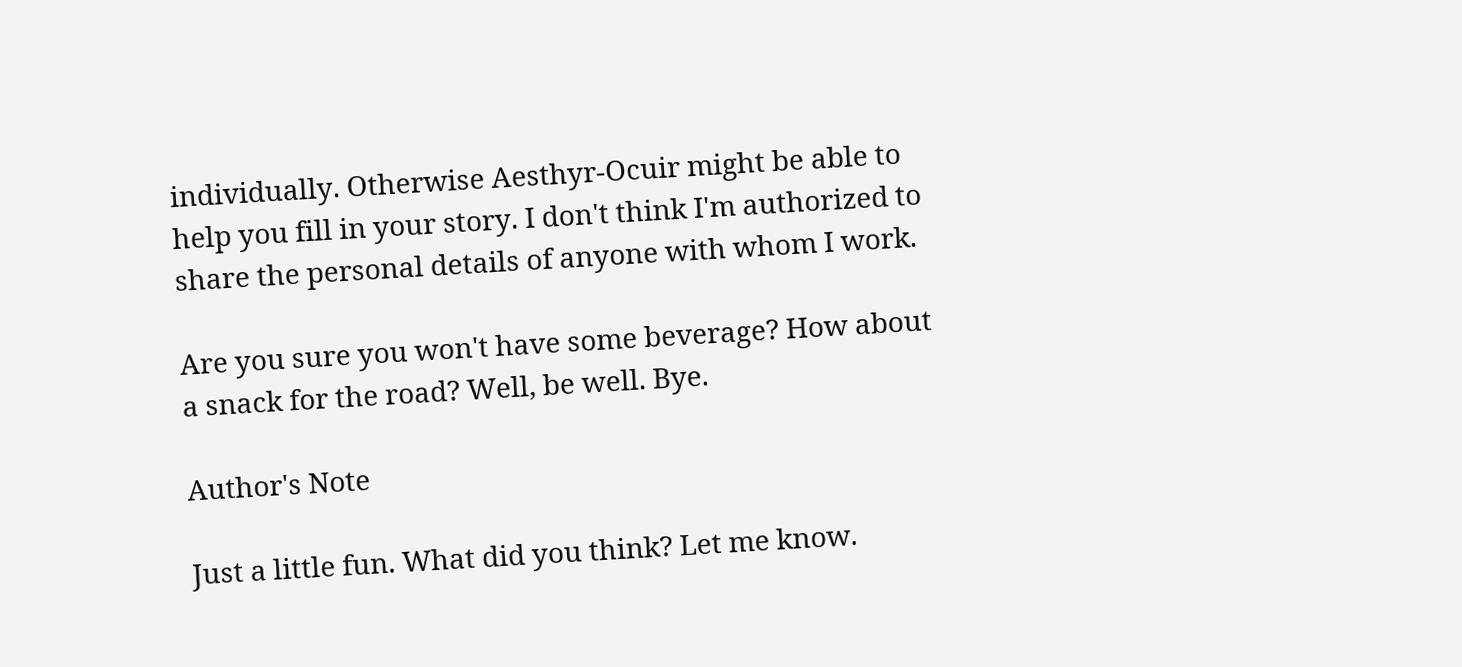individually. Otherwise Aesthyr-Ocuir might be able to help you fill in your story. I don't think I'm authorized to share the personal details of anyone with whom I work.

Are you sure you won't have some beverage? How about a snack for the road? Well, be well. Bye.

Author's Note

Just a little fun. What did you think? Let me know.